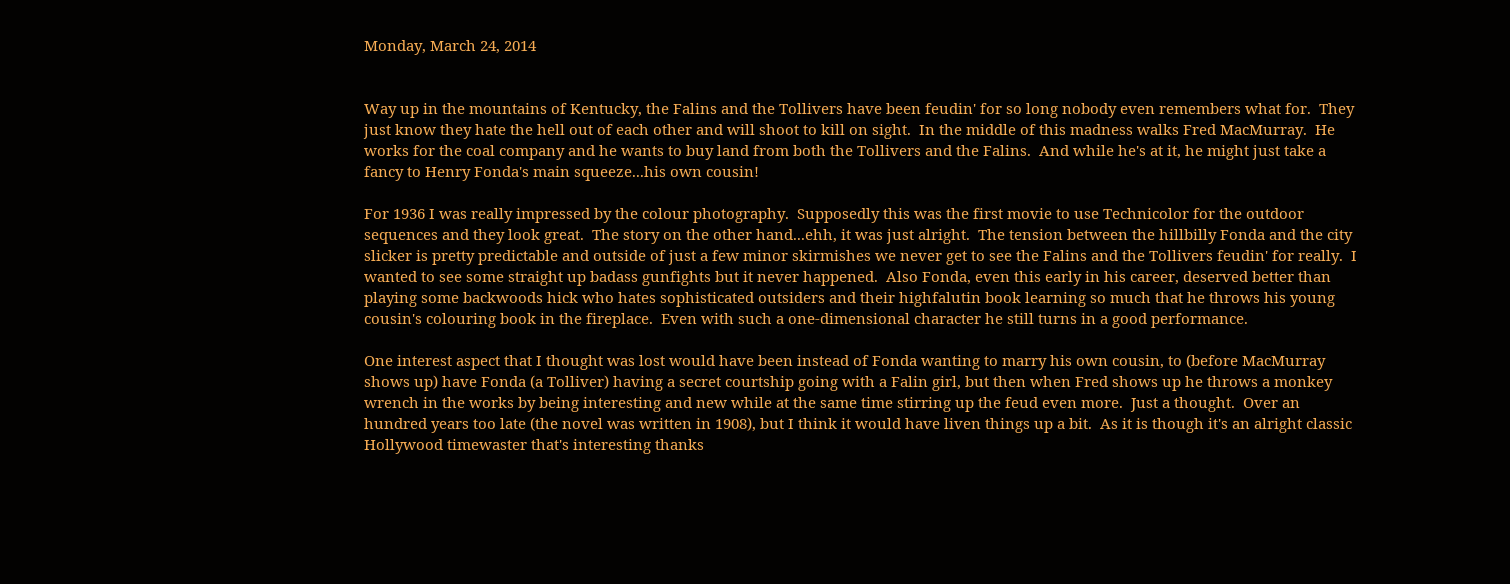Monday, March 24, 2014


Way up in the mountains of Kentucky, the Falins and the Tollivers have been feudin' for so long nobody even remembers what for.  They just know they hate the hell out of each other and will shoot to kill on sight.  In the middle of this madness walks Fred MacMurray.  He works for the coal company and he wants to buy land from both the Tollivers and the Falins.  And while he's at it, he might just take a fancy to Henry Fonda's main squeeze...his own cousin!

For 1936 I was really impressed by the colour photography.  Supposedly this was the first movie to use Technicolor for the outdoor sequences and they look great.  The story on the other hand...ehh, it was just alright.  The tension between the hillbilly Fonda and the city slicker is pretty predictable and outside of just a few minor skirmishes we never get to see the Falins and the Tollivers feudin' for really.  I wanted to see some straight up badass gunfights but it never happened.  Also Fonda, even this early in his career, deserved better than playing some backwoods hick who hates sophisticated outsiders and their highfalutin book learning so much that he throws his young cousin's colouring book in the fireplace.  Even with such a one-dimensional character he still turns in a good performance.

One interest aspect that I thought was lost would have been instead of Fonda wanting to marry his own cousin, to (before MacMurray shows up) have Fonda (a Tolliver) having a secret courtship going with a Falin girl, but then when Fred shows up he throws a monkey wrench in the works by being interesting and new while at the same time stirring up the feud even more.  Just a thought.  Over an hundred years too late (the novel was written in 1908), but I think it would have liven things up a bit.  As it is though it's an alright classic Hollywood timewaster that's interesting thanks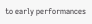to early performances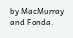by MacMurray and Fonda.